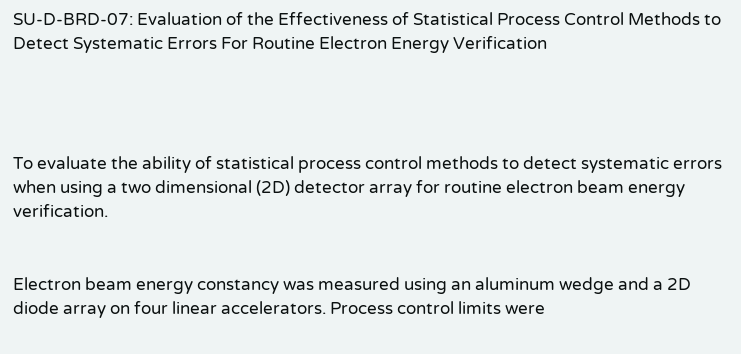SU-D-BRD-07: Evaluation of the Effectiveness of Statistical Process Control Methods to Detect Systematic Errors For Routine Electron Energy Verification




To evaluate the ability of statistical process control methods to detect systematic errors when using a two dimensional (2D) detector array for routine electron beam energy verification.


Electron beam energy constancy was measured using an aluminum wedge and a 2D diode array on four linear accelerators. Process control limits were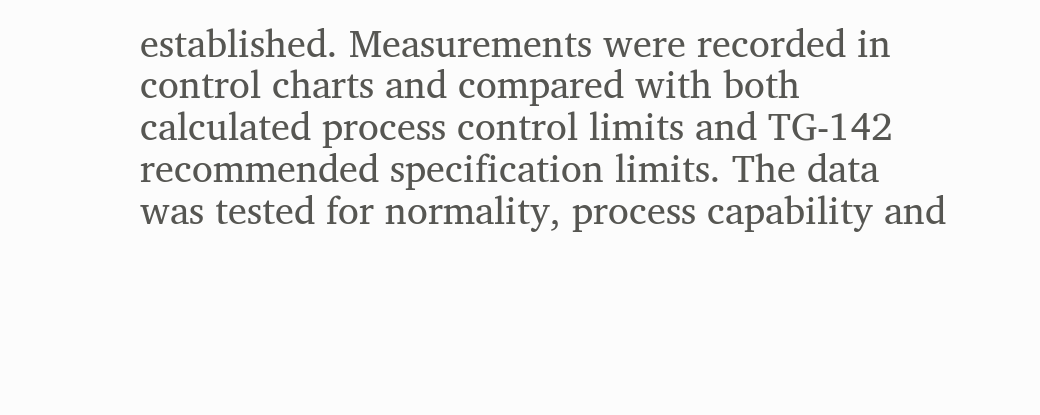established. Measurements were recorded in control charts and compared with both calculated process control limits and TG-142 recommended specification limits. The data was tested for normality, process capability and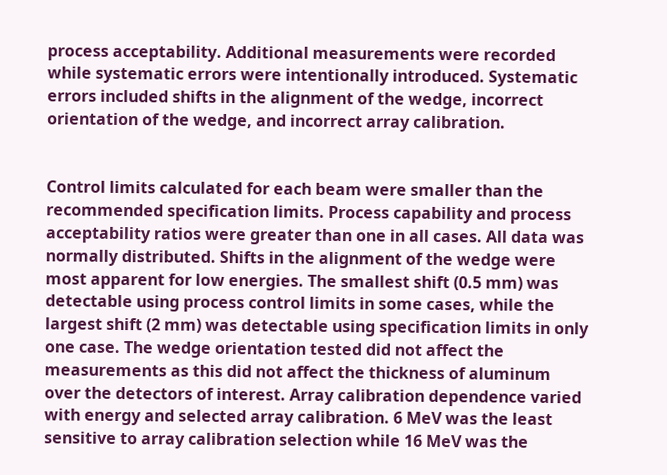process acceptability. Additional measurements were recorded while systematic errors were intentionally introduced. Systematic errors included shifts in the alignment of the wedge, incorrect orientation of the wedge, and incorrect array calibration.


Control limits calculated for each beam were smaller than the recommended specification limits. Process capability and process acceptability ratios were greater than one in all cases. All data was normally distributed. Shifts in the alignment of the wedge were most apparent for low energies. The smallest shift (0.5 mm) was detectable using process control limits in some cases, while the largest shift (2 mm) was detectable using specification limits in only one case. The wedge orientation tested did not affect the measurements as this did not affect the thickness of aluminum over the detectors of interest. Array calibration dependence varied with energy and selected array calibration. 6 MeV was the least sensitive to array calibration selection while 16 MeV was the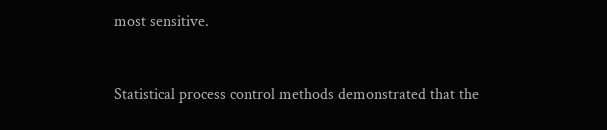most sensitive.


Statistical process control methods demonstrated that the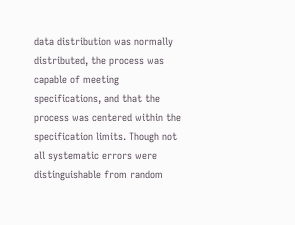data distribution was normally distributed, the process was capable of meeting specifications, and that the process was centered within the specification limits. Though not all systematic errors were distinguishable from random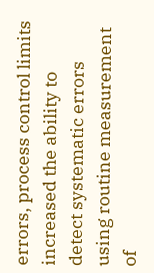errors, process control limits increased the ability to detect systematic errors using routine measurement of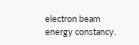electron beam energy constancy.